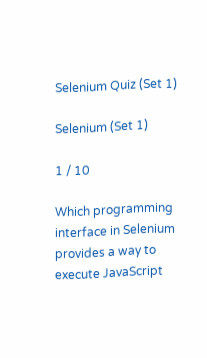Selenium Quiz (Set 1)

Selenium (Set 1)

1 / 10

Which programming interface in Selenium provides a way to execute JavaScript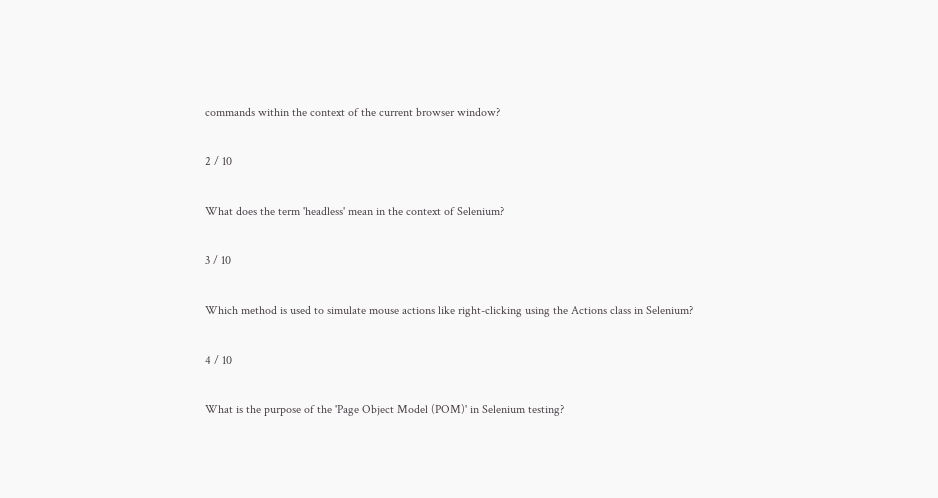commands within the context of the current browser window?

2 / 10

What does the term 'headless' mean in the context of Selenium?

3 / 10

Which method is used to simulate mouse actions like right-clicking using the Actions class in Selenium?

4 / 10

What is the purpose of the 'Page Object Model (POM)' in Selenium testing?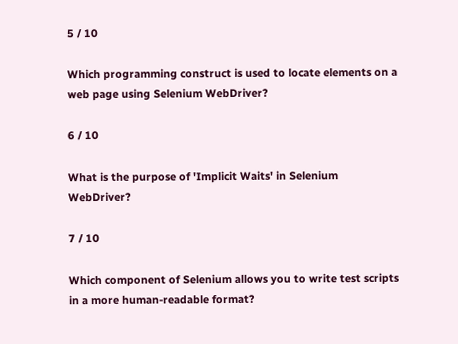5 / 10

Which programming construct is used to locate elements on a web page using Selenium WebDriver?

6 / 10

What is the purpose of 'Implicit Waits' in Selenium WebDriver?

7 / 10

Which component of Selenium allows you to write test scripts in a more human-readable format?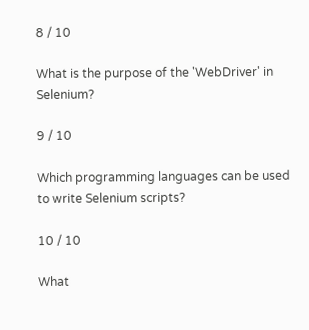8 / 10

What is the purpose of the 'WebDriver' in Selenium?

9 / 10

Which programming languages can be used to write Selenium scripts?

10 / 10

What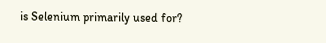is Selenium primarily used for?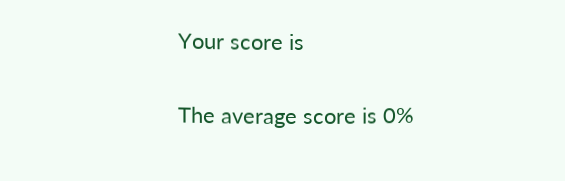Your score is

The average score is 0%